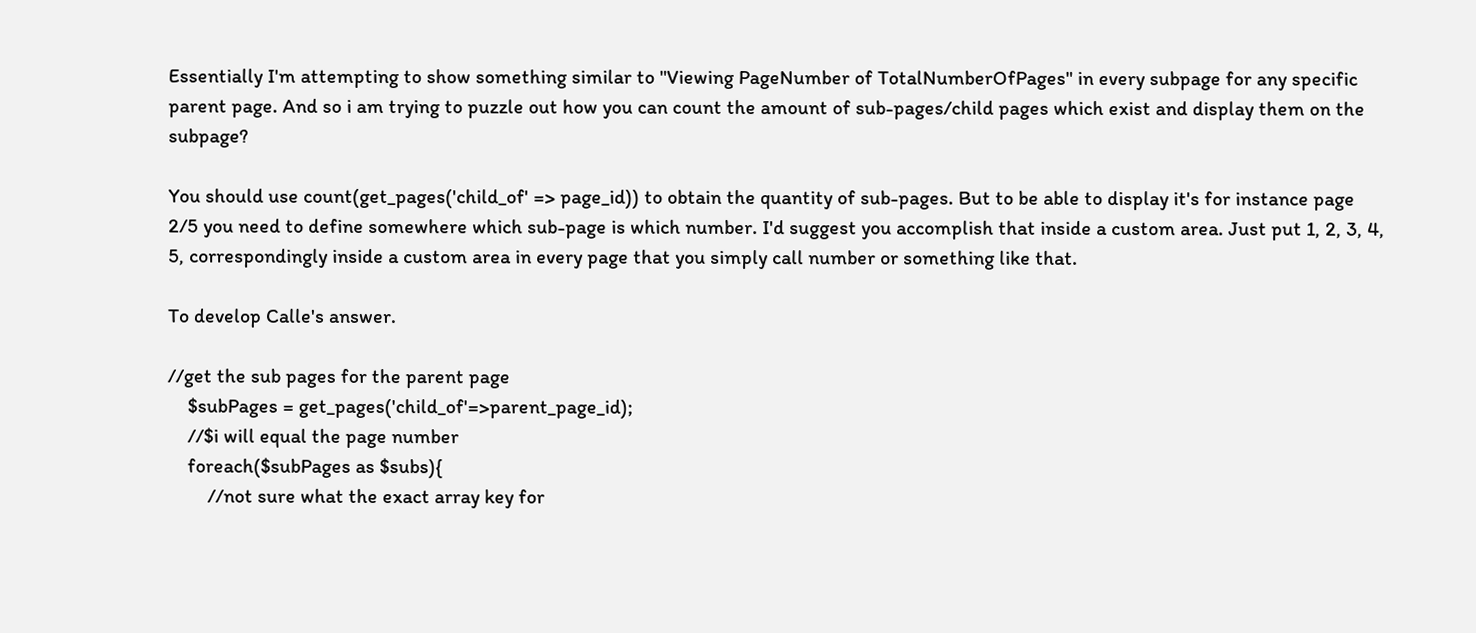Essentially I'm attempting to show something similar to "Viewing PageNumber of TotalNumberOfPages" in every subpage for any specific parent page. And so i am trying to puzzle out how you can count the amount of sub-pages/child pages which exist and display them on the subpage?

You should use count(get_pages('child_of' => page_id)) to obtain the quantity of sub-pages. But to be able to display it's for instance page 2/5 you need to define somewhere which sub-page is which number. I'd suggest you accomplish that inside a custom area. Just put 1, 2, 3, 4, 5, correspondingly inside a custom area in every page that you simply call number or something like that.

To develop Calle's answer.

//get the sub pages for the parent page
    $subPages = get_pages('child_of'=>parent_page_id);
    //$i will equal the page number
    foreach($subPages as $subs){
        //not sure what the exact array key for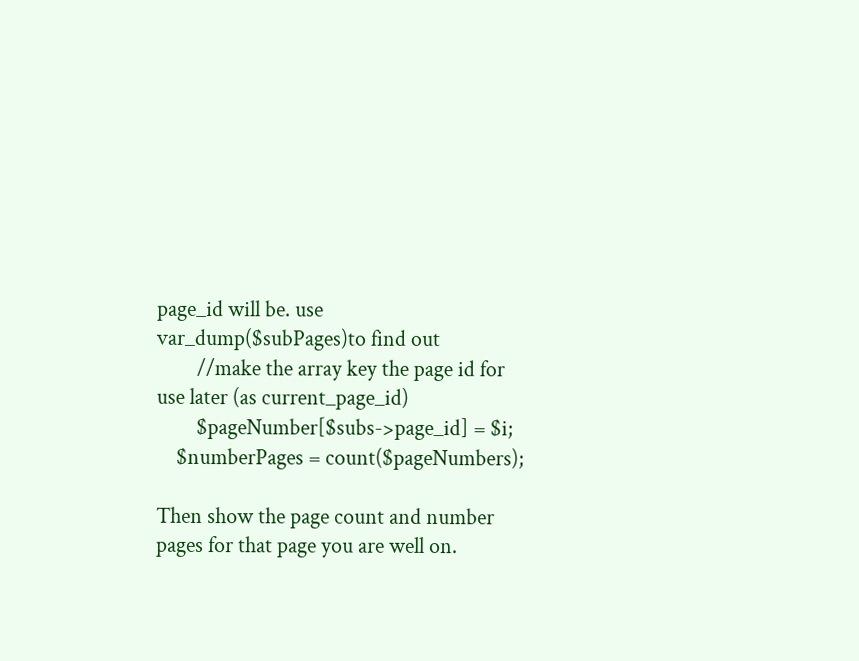page_id will be. use var_dump($subPages)to find out
        //make the array key the page id for use later (as current_page_id)
        $pageNumber[$subs->page_id] = $i;
    $numberPages = count($pageNumbers);

Then show the page count and number pages for that page you are well on.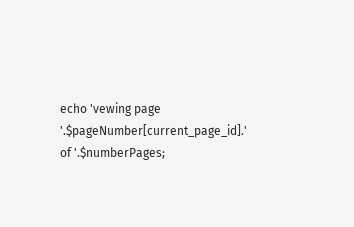echo 'vewing page '.$pageNumber[current_page_id].' of '.$numberPages;